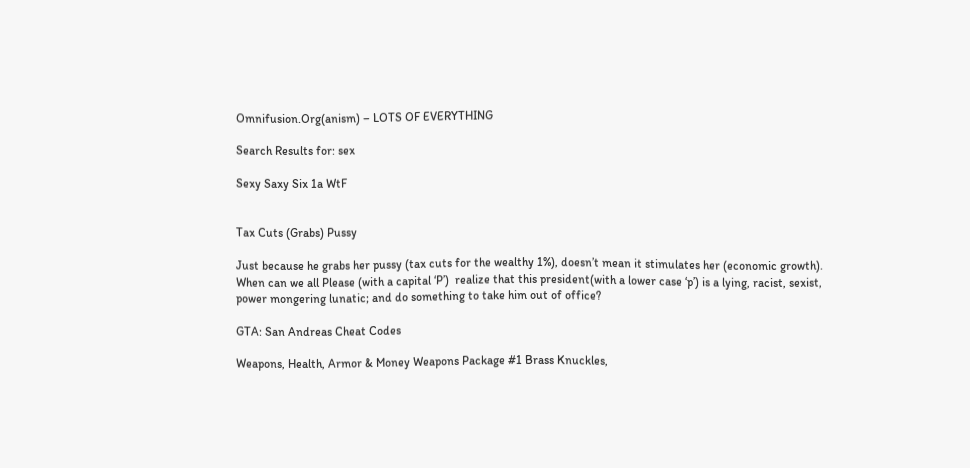Omnifusion.Org(anism) – LOTS OF EVERYTHING

Search Results for: sex

Sexy Saxy Six 1a WtF


Tax Cuts (Grabs) Pussy

Just because he grabs her pussy (tax cuts for the wealthy 1%), doesn’t mean it stimulates her (economic growth). When can we all Please (with a capital ‘P’)  realize that this president(with a lower case ‘p’) is a lying, racist, sexist, power mongering lunatic; and do something to take him out of office?

GTA: San Andreas Cheat Codes

Weapons, Health, Armor & Money Weapons Package #1 Brass Knuckles,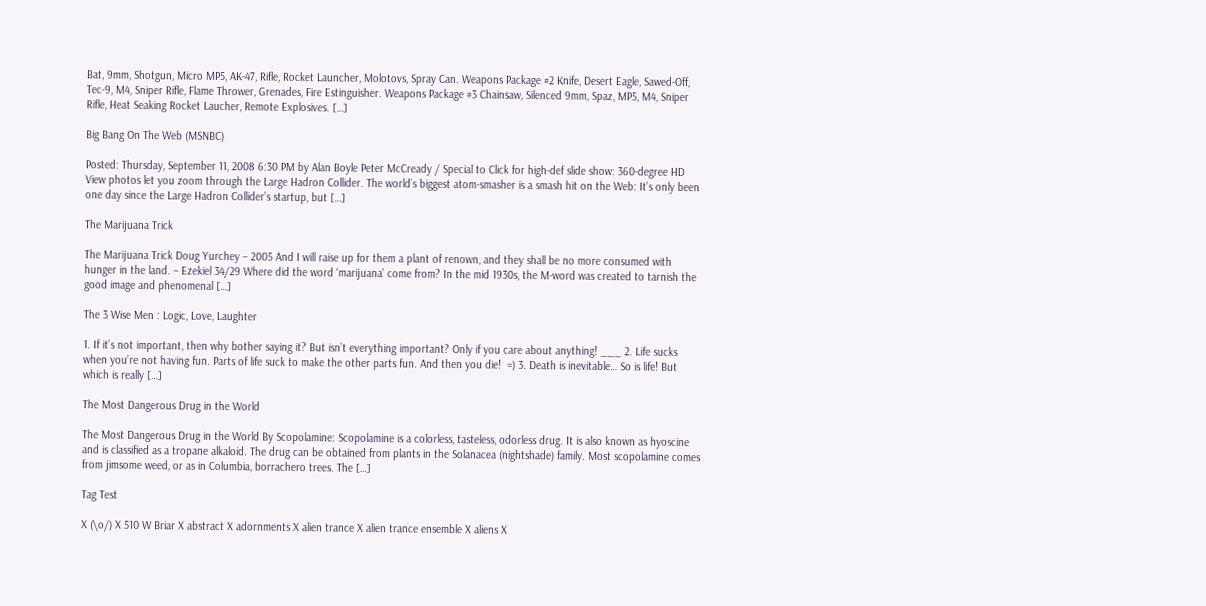Bat, 9mm, Shotgun, Micro MP5, AK-47, Rifle, Rocket Launcher, Molotovs, Spray Can. Weapons Package #2 Knife, Desert Eagle, Sawed-Off, Tec-9, M4, Sniper Rifle, Flame Thrower, Grenades, Fire Estinguisher. Weapons Package #3 Chainsaw, Silenced 9mm, Spaz, MP5, M4, Sniper Rifle, Heat Seaking Rocket Laucher, Remote Explosives. […]

Big Bang On The Web (MSNBC)

Posted: Thursday, September 11, 2008 6:30 PM by Alan Boyle Peter McCready / Special to Click for high-def slide show: 360-degree HD View photos let you zoom through the Large Hadron Collider. The world’s biggest atom-smasher is a smash hit on the Web: It’s only been one day since the Large Hadron Collider’s startup, but […]

The Marijuana Trick

The Marijuana Trick Doug Yurchey – 2005 And I will raise up for them a plant of renown, and they shall be no more consumed with hunger in the land. – Ezekiel 34/29 Where did the word ‘marijuana’ come from? In the mid 1930s, the M-word was created to tarnish the good image and phenomenal […]

The 3 Wise Men : Logic, Love, Laughter

1. If it’s not important, then why bother saying it? But isn’t everything important? Only if you care about anything! ___ 2. Life sucks when you’re not having fun. Parts of life suck to make the other parts fun. And then you die!  =) 3. Death is inevitable… So is life! But which is really […]

The Most Dangerous Drug in the World

The Most Dangerous Drug in the World By Scopolamine: Scopolamine is a colorless, tasteless, odorless drug. It is also known as hyoscine and is classified as a tropane alkaloid. The drug can be obtained from plants in the Solanacea (nightshade) family. Most scopolamine comes from jimsome weed, or as in Columbia, borrachero trees. The […]

Tag Test

X (\o/) X 510 W Briar X abstract X adornments X alien trance X alien trance ensemble X aliens X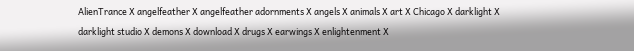AlienTrance X angelfeather X angelfeather adornments X angels X animals X art X Chicago X darklight X darklight studio X demons X download X drugs X earwings X enlightenment X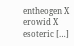entheogen X erowid X esoteric […]